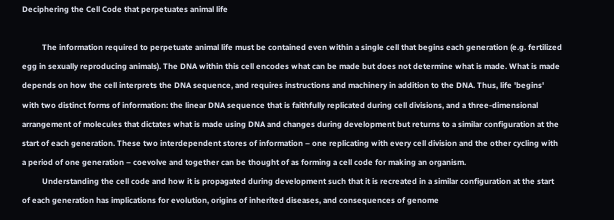Deciphering the Cell Code that perpetuates animal life

          The information required to perpetuate animal life must be contained even within a single cell that begins each generation (e.g. fertilized egg in sexually reproducing animals). The DNA within this cell encodes what can be made but does not determine what is made. What is made depends on how the cell interprets the DNA sequence, and requires instructions and machinery in addition to the DNA. Thus, life 'begins' with two distinct forms of information: the linear DNA sequence that is faithfully replicated during cell divisions, and a three-dimensional arrangement of molecules that dictates what is made using DNA and changes during development but returns to a similar configuration at the start of each generation. These two interdependent stores of information – one replicating with every cell division and the other cycling with a period of one generation – coevolve and together can be thought of as forming a cell code for making an organism.
          Understanding the cell code and how it is propagated during development such that it is recreated in a similar configuration at the start of each generation has implications for evolution, origins of inherited diseases, and consequences of genome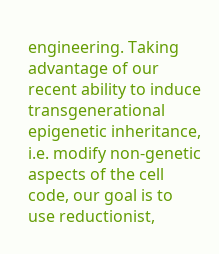engineering. Taking advantage of our recent ability to induce transgenerational epigenetic inheritance, i.e. modify non-genetic aspects of the cell code, our goal is to use reductionist,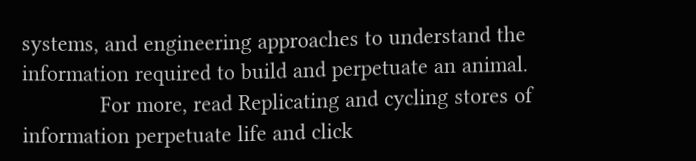systems, and engineering approaches to understand the information required to build and perpetuate an animal.
             For more, read Replicating and cycling stores of information perpetuate life and click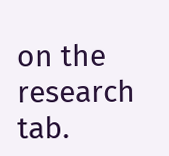on the research tab.